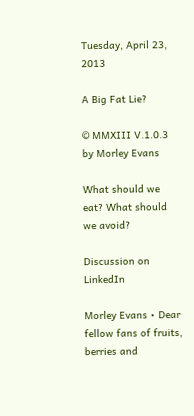Tuesday, April 23, 2013

A Big Fat Lie?

© MMXIII V.1.0.3
by Morley Evans

What should we eat? What should we avoid?

Discussion on LinkedIn

Morley Evans • Dear fellow fans of fruits, berries and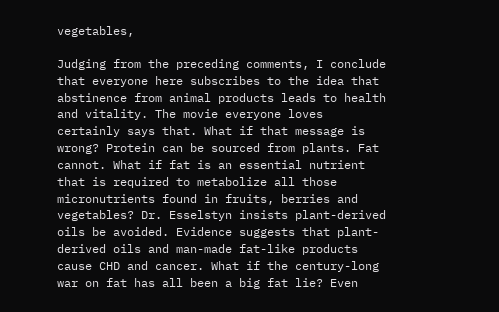vegetables,

Judging from the preceding comments, I conclude that everyone here subscribes to the idea that abstinence from animal products leads to health and vitality. The movie everyone loves certainly says that. What if that message is wrong? Protein can be sourced from plants. Fat cannot. What if fat is an essential nutrient that is required to metabolize all those micronutrients found in fruits, berries and vegetables? Dr. Esselstyn insists plant-derived oils be avoided. Evidence suggests that plant-derived oils and man-made fat-like products cause CHD and cancer. What if the century-long war on fat has all been a big fat lie? Even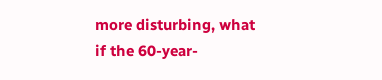more disturbing, what if the 60-year-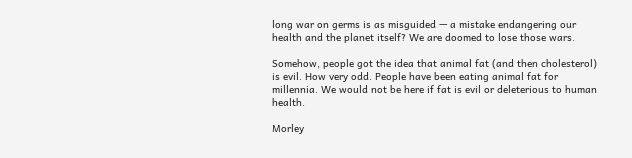long war on germs is as misguided — a mistake endangering our health and the planet itself? We are doomed to lose those wars.

Somehow, people got the idea that animal fat (and then cholesterol) is evil. How very odd. People have been eating animal fat for millennia. We would not be here if fat is evil or deleterious to human health.

Morley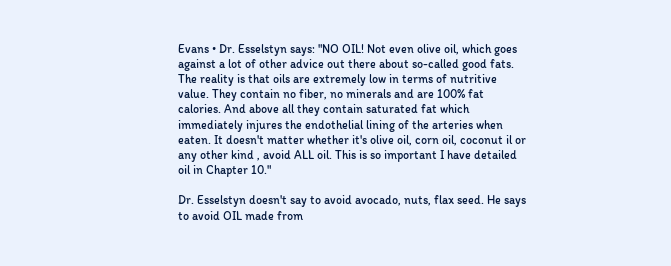Evans • Dr. Esselstyn says: "NO OIL! Not even olive oil, which goes against a lot of other advice out there about so-called good fats. The reality is that oils are extremely low in terms of nutritive value. They contain no fiber, no minerals and are 100% fat calories. And above all they contain saturated fat which immediately injures the endothelial lining of the arteries when eaten. It doesn't matter whether it's olive oil, corn oil, coconut il or any other kind , avoid ALL oil. This is so important I have detailed oil in Chapter 10."

Dr. Esselstyn doesn't say to avoid avocado, nuts, flax seed. He says to avoid OIL made from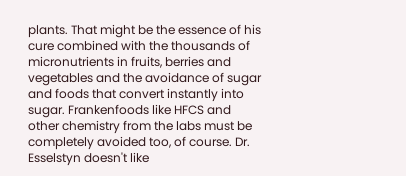plants. That might be the essence of his cure combined with the thousands of micronutrients in fruits, berries and vegetables and the avoidance of sugar and foods that convert instantly into sugar. Frankenfoods like HFCS and other chemistry from the labs must be completely avoided too, of course. Dr. Esselstyn doesn't like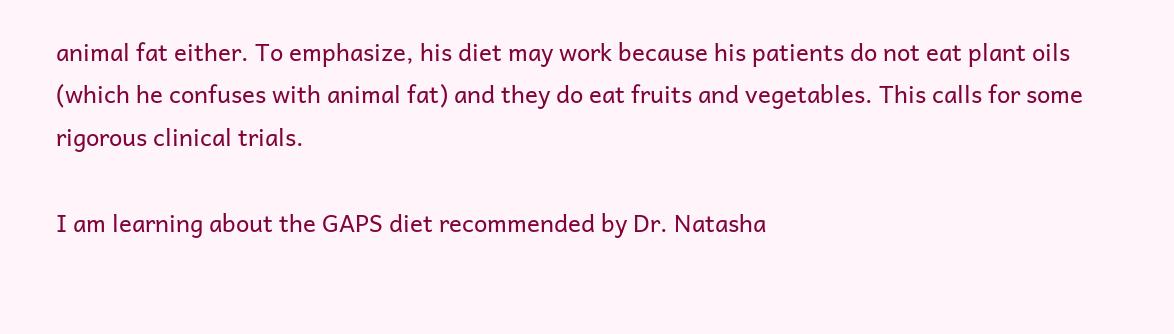animal fat either. To emphasize, his diet may work because his patients do not eat plant oils (which he confuses with animal fat) and they do eat fruits and vegetables. This calls for some rigorous clinical trials.

I am learning about the GAPS diet recommended by Dr. Natasha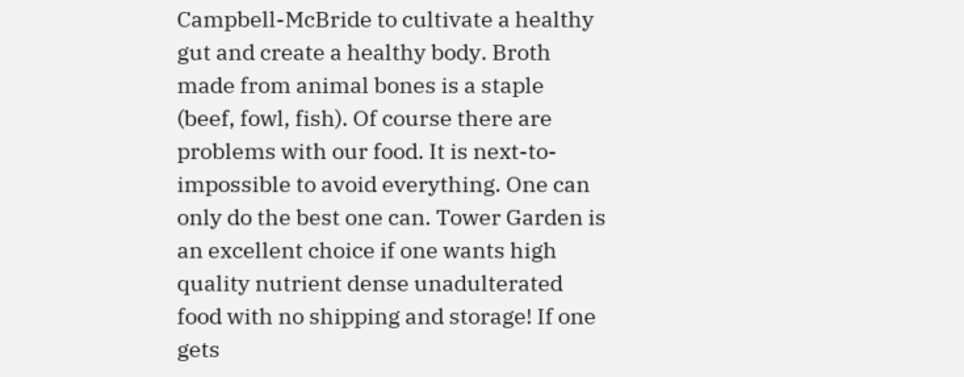Campbell-McBride to cultivate a healthy gut and create a healthy body. Broth made from animal bones is a staple (beef, fowl, fish). Of course there are problems with our food. It is next-to-impossible to avoid everything. One can only do the best one can. Tower Garden is an excellent choice if one wants high quality nutrient dense unadulterated food with no shipping and storage! If one gets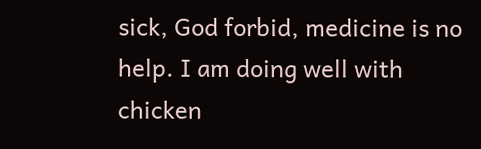sick, God forbid, medicine is no help. I am doing well with chicken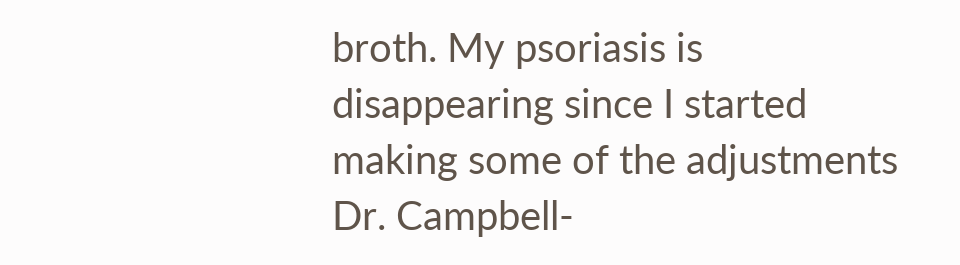broth. My psoriasis is disappearing since I started making some of the adjustments Dr. Campbell-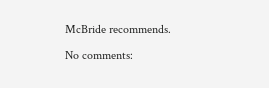McBride recommends.

No comments: